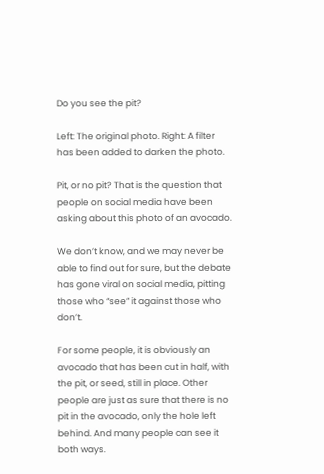Do you see the pit?

Left: The original photo. Right: A filter has been added to darken the photo.

Pit, or no pit? That is the question that people on social media have been asking about this photo of an avocado.

We don’t know, and we may never be able to find out for sure, but the debate has gone viral on social media, pitting those who “see” it against those who don’t.

For some people, it is obviously an avocado that has been cut in half, with the pit, or seed, still in place. Other people are just as sure that there is no pit in the avocado, only the hole left behind. And many people can see it both ways.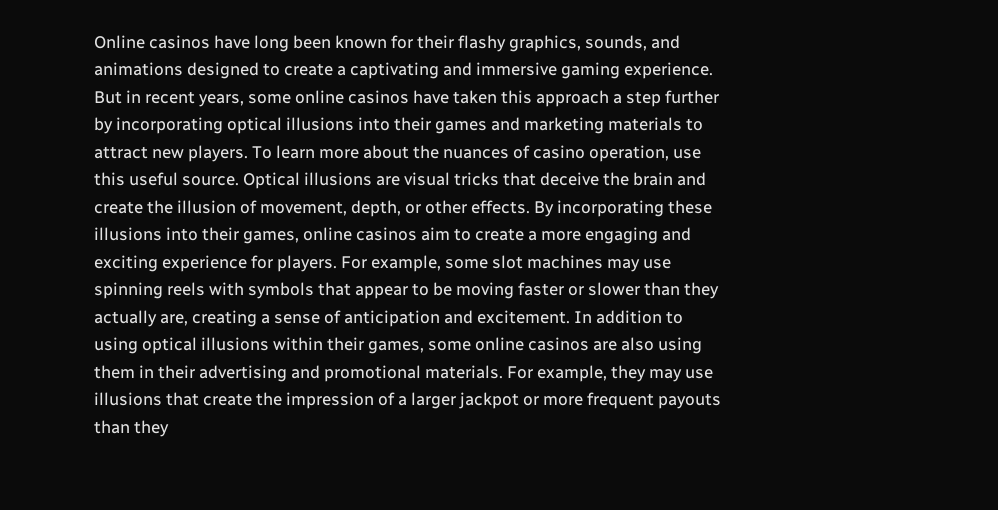Online casinos have long been known for their flashy graphics, sounds, and animations designed to create a captivating and immersive gaming experience. But in recent years, some online casinos have taken this approach a step further by incorporating optical illusions into their games and marketing materials to attract new players. To learn more about the nuances of casino operation, use this useful source. Optical illusions are visual tricks that deceive the brain and create the illusion of movement, depth, or other effects. By incorporating these illusions into their games, online casinos aim to create a more engaging and exciting experience for players. For example, some slot machines may use spinning reels with symbols that appear to be moving faster or slower than they actually are, creating a sense of anticipation and excitement. In addition to using optical illusions within their games, some online casinos are also using them in their advertising and promotional materials. For example, they may use illusions that create the impression of a larger jackpot or more frequent payouts than they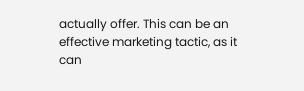actually offer. This can be an effective marketing tactic, as it can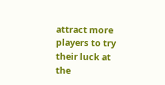attract more players to try their luck at the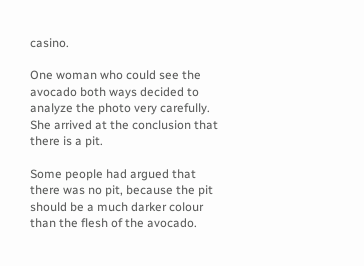casino.

One woman who could see the avocado both ways decided to analyze the photo very carefully. She arrived at the conclusion that there is a pit.

Some people had argued that there was no pit, because the pit should be a much darker colour than the flesh of the avocado.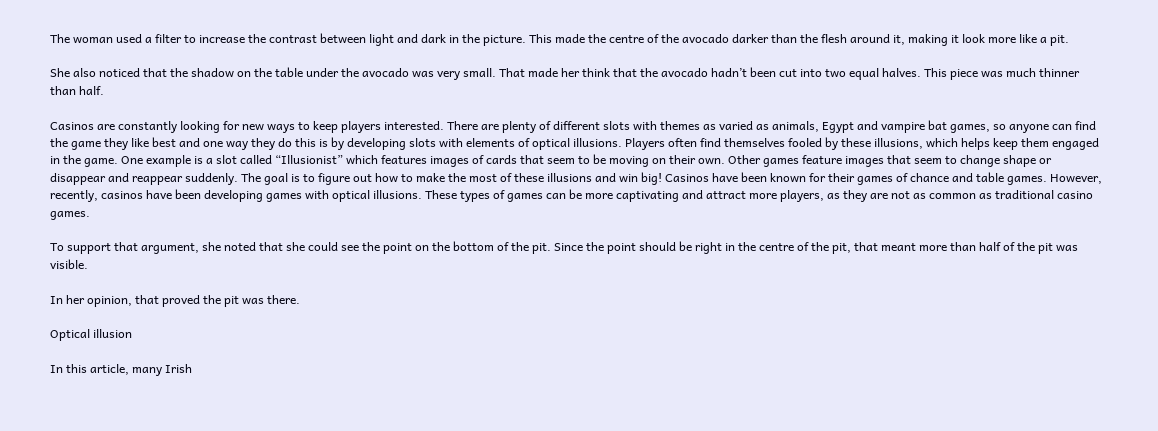The woman used a filter to increase the contrast between light and dark in the picture. This made the centre of the avocado darker than the flesh around it, making it look more like a pit.

She also noticed that the shadow on the table under the avocado was very small. That made her think that the avocado hadn’t been cut into two equal halves. This piece was much thinner than half.

Casinos are constantly looking for new ways to keep players interested. There are plenty of different slots with themes as varied as animals, Egypt and vampire bat games, so anyone can find the game they like best and one way they do this is by developing slots with elements of optical illusions. Players often find themselves fooled by these illusions, which helps keep them engaged in the game. One example is a slot called “Illusionist” which features images of cards that seem to be moving on their own. Other games feature images that seem to change shape or disappear and reappear suddenly. The goal is to figure out how to make the most of these illusions and win big! Casinos have been known for their games of chance and table games. However, recently, casinos have been developing games with optical illusions. These types of games can be more captivating and attract more players, as they are not as common as traditional casino games.

To support that argument, she noted that she could see the point on the bottom of the pit. Since the point should be right in the centre of the pit, that meant more than half of the pit was visible.

In her opinion, that proved the pit was there.

Optical illusion

In this article, many Irish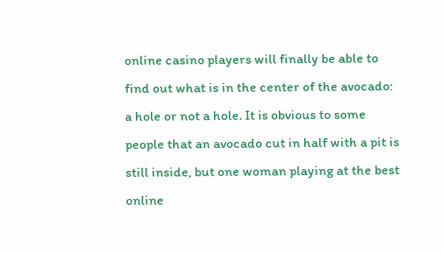online casino players will finally be able to find out what is in the center of the avocado: a hole or not a hole. It is obvious to some people that an avocado cut in half with a pit is still inside, but one woman playing at the best online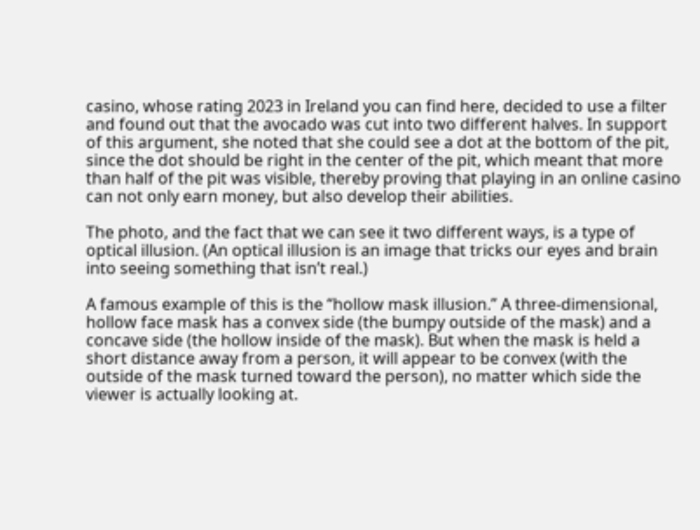casino, whose rating 2023 in Ireland you can find here, decided to use a filter and found out that the avocado was cut into two different halves. In support of this argument, she noted that she could see a dot at the bottom of the pit, since the dot should be right in the center of the pit, which meant that more than half of the pit was visible, thereby proving that playing in an online casino can not only earn money, but also develop their abilities.

The photo, and the fact that we can see it two different ways, is a type of optical illusion. (An optical illusion is an image that tricks our eyes and brain into seeing something that isn’t real.)

A famous example of this is the “hollow mask illusion.” A three-dimensional, hollow face mask has a convex side (the bumpy outside of the mask) and a concave side (the hollow inside of the mask). But when the mask is held a short distance away from a person, it will appear to be convex (with the outside of the mask turned toward the person), no matter which side the viewer is actually looking at.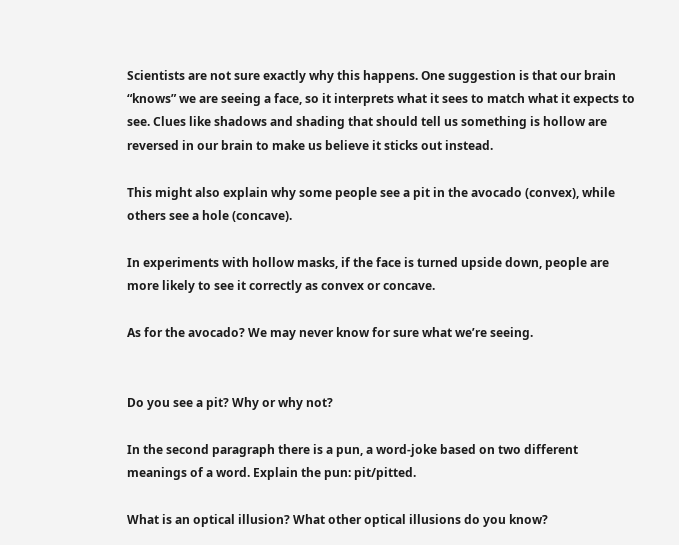Scientists are not sure exactly why this happens. One suggestion is that our brain “knows” we are seeing a face, so it interprets what it sees to match what it expects to see. Clues like shadows and shading that should tell us something is hollow are reversed in our brain to make us believe it sticks out instead.

This might also explain why some people see a pit in the avocado (convex), while others see a hole (concave).

In experiments with hollow masks, if the face is turned upside down, people are more likely to see it correctly as convex or concave.

As for the avocado? We may never know for sure what we’re seeing.


Do you see a pit? Why or why not?

In the second paragraph there is a pun, a word-joke based on two different meanings of a word. Explain the pun: pit/pitted.

What is an optical illusion? What other optical illusions do you know?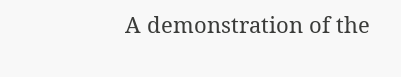A demonstration of the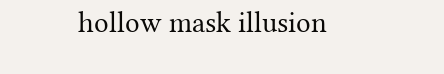hollow mask illusion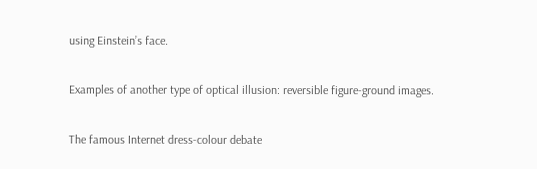using Einstein’s face.

Examples of another type of optical illusion: reversible figure-ground images.

The famous Internet dress-colour debate